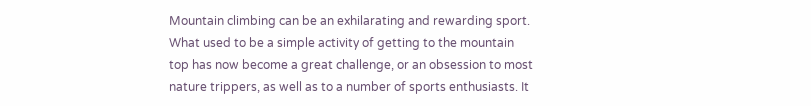Mountain climbing can be an exhilarating and rewarding sport. What used to be a simple activity of getting to the mountain top has now become a great challenge, or an obsession to most nature trippers, as well as to a number of sports enthusiasts. It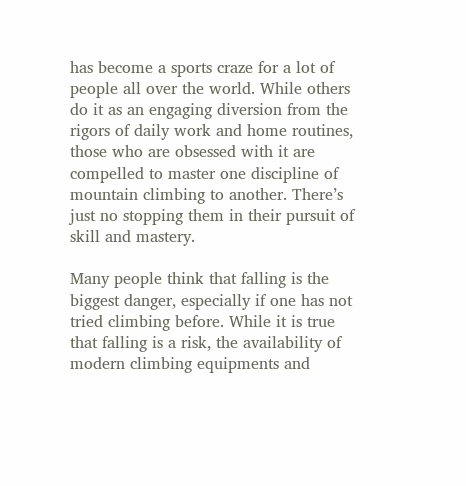has become a sports craze for a lot of people all over the world. While others do it as an engaging diversion from the rigors of daily work and home routines, those who are obsessed with it are compelled to master one discipline of mountain climbing to another. There’s just no stopping them in their pursuit of skill and mastery.

Many people think that falling is the biggest danger, especially if one has not tried climbing before. While it is true that falling is a risk, the availability of modern climbing equipments and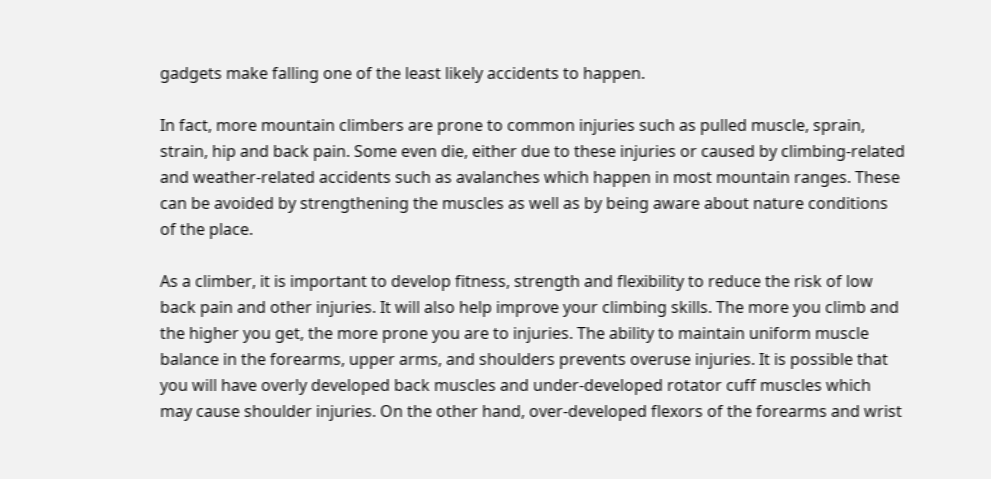gadgets make falling one of the least likely accidents to happen.

In fact, more mountain climbers are prone to common injuries such as pulled muscle, sprain, strain, hip and back pain. Some even die, either due to these injuries or caused by climbing-related and weather-related accidents such as avalanches which happen in most mountain ranges. These can be avoided by strengthening the muscles as well as by being aware about nature conditions of the place.

As a climber, it is important to develop fitness, strength and flexibility to reduce the risk of low back pain and other injuries. It will also help improve your climbing skills. The more you climb and the higher you get, the more prone you are to injuries. The ability to maintain uniform muscle balance in the forearms, upper arms, and shoulders prevents overuse injuries. It is possible that you will have overly developed back muscles and under-developed rotator cuff muscles which may cause shoulder injuries. On the other hand, over-developed flexors of the forearms and wrist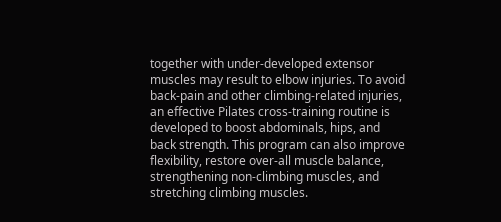together with under-developed extensor muscles may result to elbow injuries. To avoid back-pain and other climbing-related injuries, an effective Pilates cross-training routine is developed to boost abdominals, hips, and back strength. This program can also improve flexibility, restore over-all muscle balance, strengthening non-climbing muscles, and stretching climbing muscles.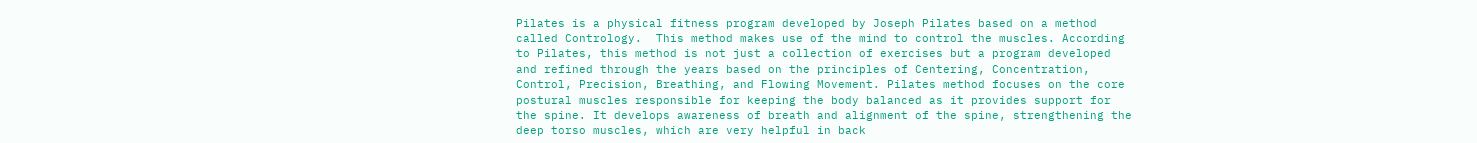Pilates is a physical fitness program developed by Joseph Pilates based on a method called Contrology.  This method makes use of the mind to control the muscles. According to Pilates, this method is not just a collection of exercises but a program developed and refined through the years based on the principles of Centering, Concentration, Control, Precision, Breathing, and Flowing Movement. Pilates method focuses on the core postural muscles responsible for keeping the body balanced as it provides support for the spine. It develops awareness of breath and alignment of the spine, strengthening the deep torso muscles, which are very helpful in back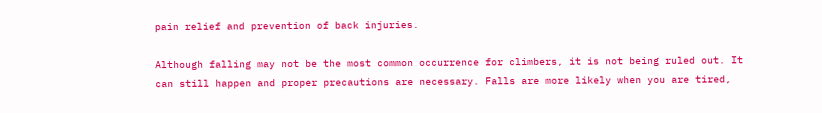pain relief and prevention of back injuries.

Although falling may not be the most common occurrence for climbers, it is not being ruled out. It can still happen and proper precautions are necessary. Falls are more likely when you are tired,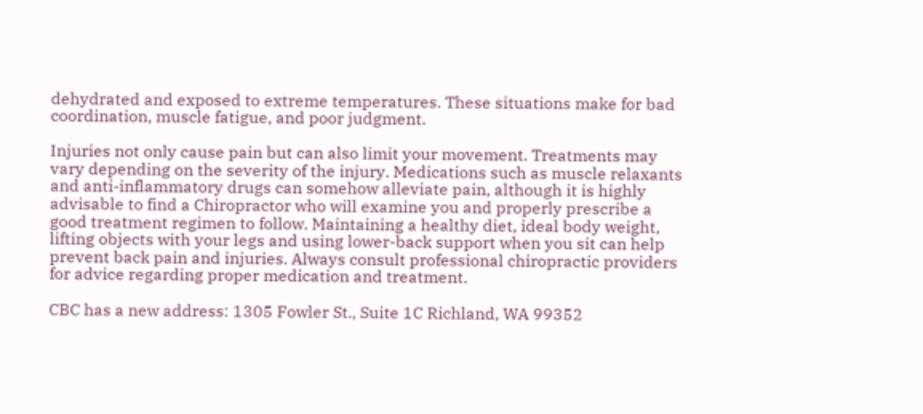dehydrated and exposed to extreme temperatures. These situations make for bad coordination, muscle fatigue, and poor judgment.

Injuries not only cause pain but can also limit your movement. Treatments may vary depending on the severity of the injury. Medications such as muscle relaxants and anti-inflammatory drugs can somehow alleviate pain, although it is highly advisable to find a Chiropractor who will examine you and properly prescribe a good treatment regimen to follow. Maintaining a healthy diet, ideal body weight, lifting objects with your legs and using lower-back support when you sit can help prevent back pain and injuries. Always consult professional chiropractic providers for advice regarding proper medication and treatment.

CBC has a new address: 1305 Fowler St., Suite 1C Richland, WA 99352